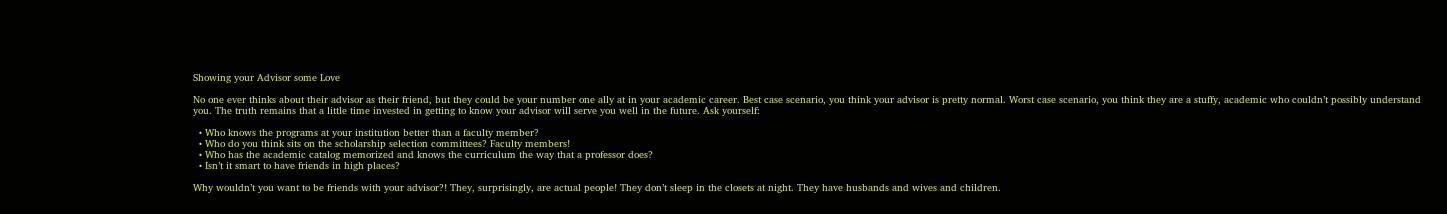Showing your Advisor some Love

No one ever thinks about their advisor as their friend, but they could be your number one ally at in your academic career. Best case scenario, you think your advisor is pretty normal. Worst case scenario, you think they are a stuffy, academic who couldn’t possibly understand you. The truth remains that a little time invested in getting to know your advisor will serve you well in the future. Ask yourself:

  • Who knows the programs at your institution better than a faculty member?
  • Who do you think sits on the scholarship selection committees? Faculty members!
  • Who has the academic catalog memorized and knows the curriculum the way that a professor does?
  • Isn’t it smart to have friends in high places?

Why wouldn’t you want to be friends with your advisor?! They, surprisingly, are actual people! They don’t sleep in the closets at night. They have husbands and wives and children.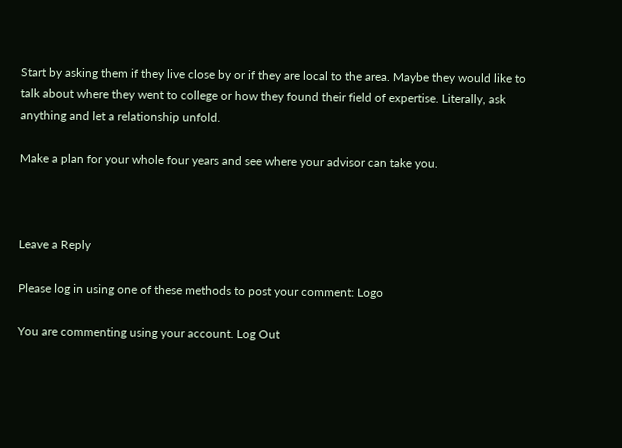Start by asking them if they live close by or if they are local to the area. Maybe they would like to talk about where they went to college or how they found their field of expertise. Literally, ask anything and let a relationship unfold.

Make a plan for your whole four years and see where your advisor can take you.



Leave a Reply

Please log in using one of these methods to post your comment: Logo

You are commenting using your account. Log Out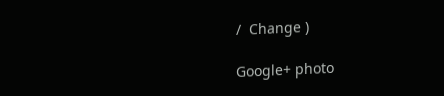/  Change )

Google+ photo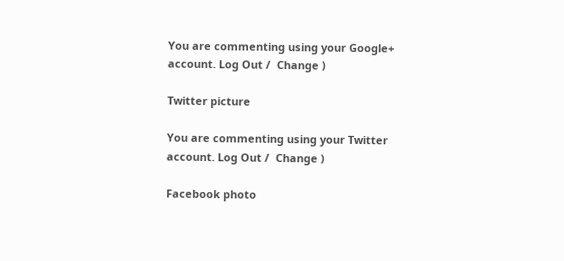You are commenting using your Google+ account. Log Out /  Change )

Twitter picture

You are commenting using your Twitter account. Log Out /  Change )

Facebook photo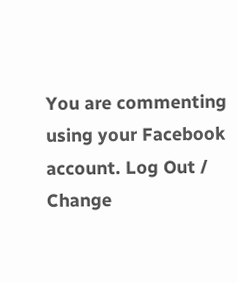You are commenting using your Facebook account. Log Out /  Change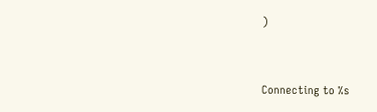)


Connecting to %s